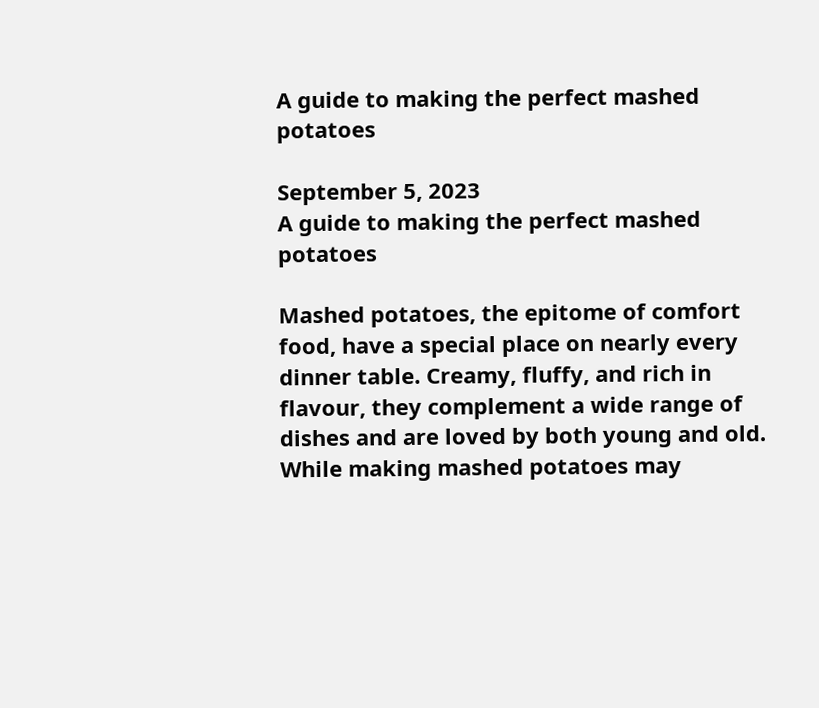A guide to making the perfect mashed potatoes

September 5, 2023
A guide to making the perfect mashed potatoes

Mashed potatoes, the epitome of comfort food, have a special place on nearly every dinner table. Creamy, fluffy, and rich in flavour, they complement a wide range of dishes and are loved by both young and old. While making mashed potatoes may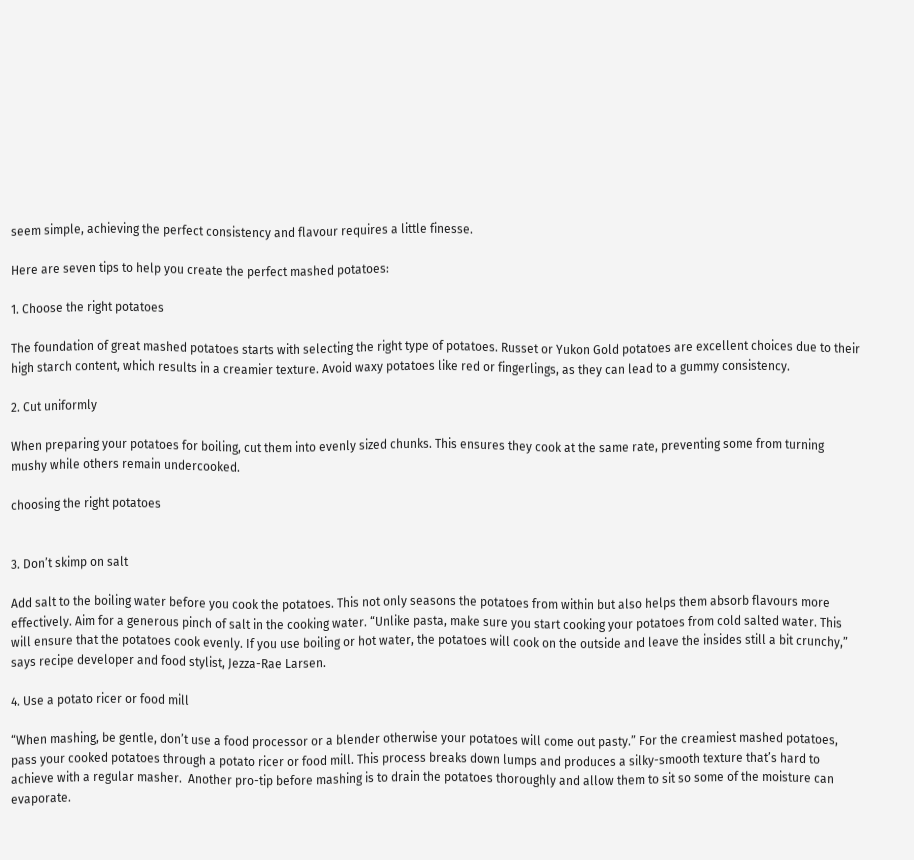seem simple, achieving the perfect consistency and flavour requires a little finesse.

Here are seven tips to help you create the perfect mashed potatoes:

1. Choose the right potatoes

The foundation of great mashed potatoes starts with selecting the right type of potatoes. Russet or Yukon Gold potatoes are excellent choices due to their high starch content, which results in a creamier texture. Avoid waxy potatoes like red or fingerlings, as they can lead to a gummy consistency.

2. Cut uniformly

When preparing your potatoes for boiling, cut them into evenly sized chunks. This ensures they cook at the same rate, preventing some from turning mushy while others remain undercooked.

choosing the right potatoes


3. Don’t skimp on salt

Add salt to the boiling water before you cook the potatoes. This not only seasons the potatoes from within but also helps them absorb flavours more effectively. Aim for a generous pinch of salt in the cooking water. “Unlike pasta, make sure you start cooking your potatoes from cold salted water. This will ensure that the potatoes cook evenly. If you use boiling or hot water, the potatoes will cook on the outside and leave the insides still a bit crunchy,” says recipe developer and food stylist, Jezza-Rae Larsen.

4. Use a potato ricer or food mill

“When mashing, be gentle, don’t use a food processor or a blender otherwise your potatoes will come out pasty.” For the creamiest mashed potatoes, pass your cooked potatoes through a potato ricer or food mill. This process breaks down lumps and produces a silky-smooth texture that’s hard to achieve with a regular masher.  Another pro-tip before mashing is to drain the potatoes thoroughly and allow them to sit so some of the moisture can evaporate.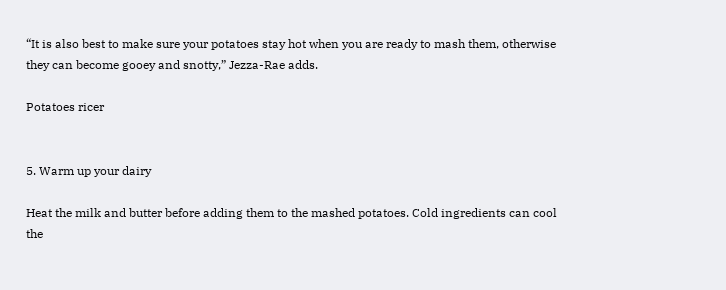“It is also best to make sure your potatoes stay hot when you are ready to mash them, otherwise they can become gooey and snotty,” Jezza-Rae adds.

Potatoes ricer


5. Warm up your dairy

Heat the milk and butter before adding them to the mashed potatoes. Cold ingredients can cool the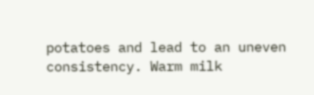potatoes and lead to an uneven consistency. Warm milk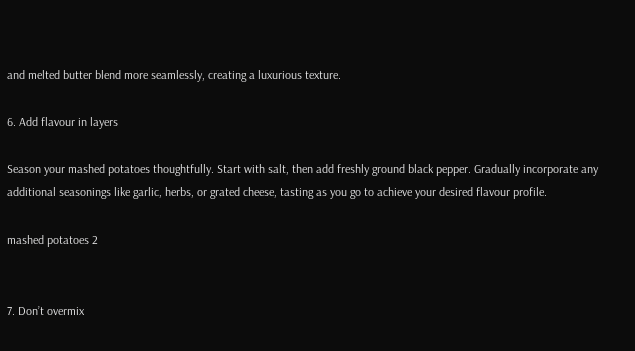and melted butter blend more seamlessly, creating a luxurious texture.

6. Add flavour in layers

Season your mashed potatoes thoughtfully. Start with salt, then add freshly ground black pepper. Gradually incorporate any additional seasonings like garlic, herbs, or grated cheese, tasting as you go to achieve your desired flavour profile.

mashed potatoes 2


7. Don’t overmix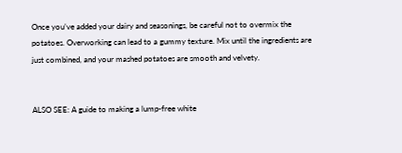Once you’ve added your dairy and seasonings, be careful not to overmix the potatoes. Overworking can lead to a gummy texture. Mix until the ingredients are just combined, and your mashed potatoes are smooth and velvety.


ALSO SEE: A guide to making a lump-free white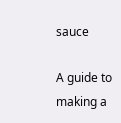sauce

A guide to making a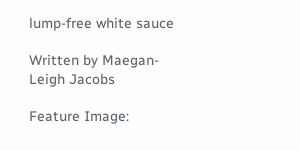lump-free white sauce

Written by Maegan-Leigh Jacobs

Feature Image: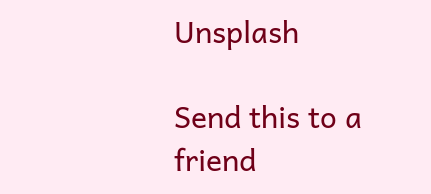Unsplash

Send this to a friend